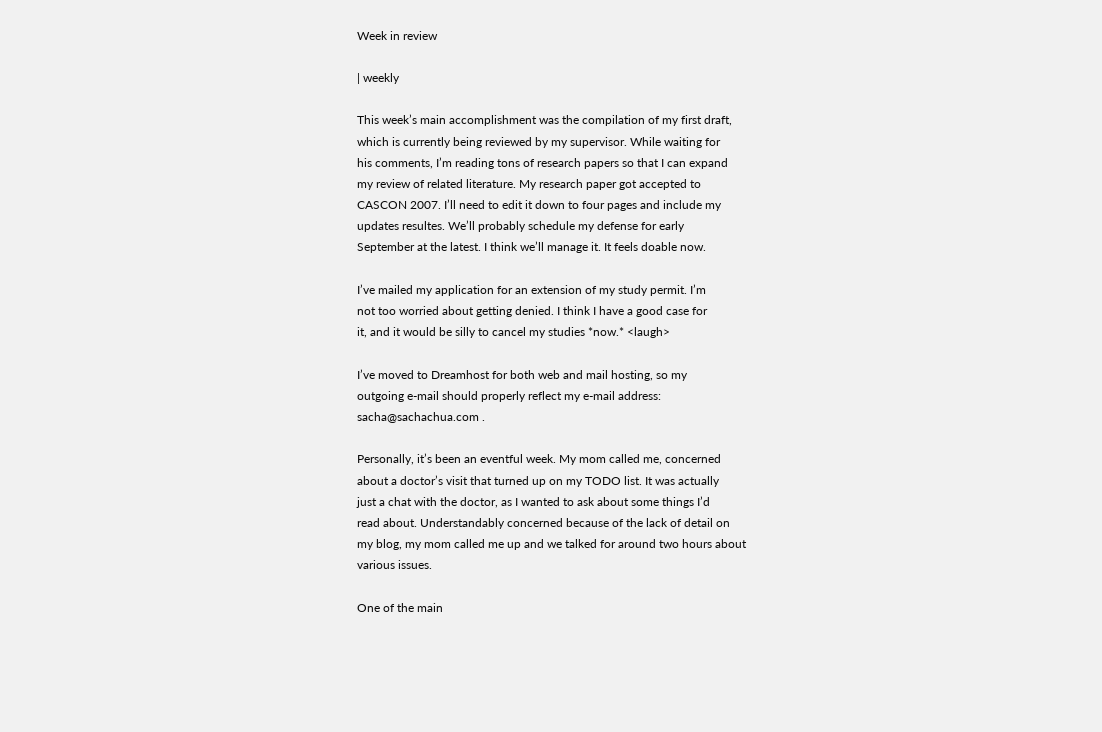Week in review

| weekly

This week’s main accomplishment was the compilation of my first draft,
which is currently being reviewed by my supervisor. While waiting for
his comments, I’m reading tons of research papers so that I can expand
my review of related literature. My research paper got accepted to
CASCON 2007. I’ll need to edit it down to four pages and include my
updates resultes. We’ll probably schedule my defense for early
September at the latest. I think we’ll manage it. It feels doable now.

I’ve mailed my application for an extension of my study permit. I’m
not too worried about getting denied. I think I have a good case for
it, and it would be silly to cancel my studies *now.* <laugh>

I’ve moved to Dreamhost for both web and mail hosting, so my
outgoing e-mail should properly reflect my e-mail address:
sacha@sachachua.com .

Personally, it’s been an eventful week. My mom called me, concerned
about a doctor’s visit that turned up on my TODO list. It was actually
just a chat with the doctor, as I wanted to ask about some things I’d
read about. Understandably concerned because of the lack of detail on
my blog, my mom called me up and we talked for around two hours about
various issues.

One of the main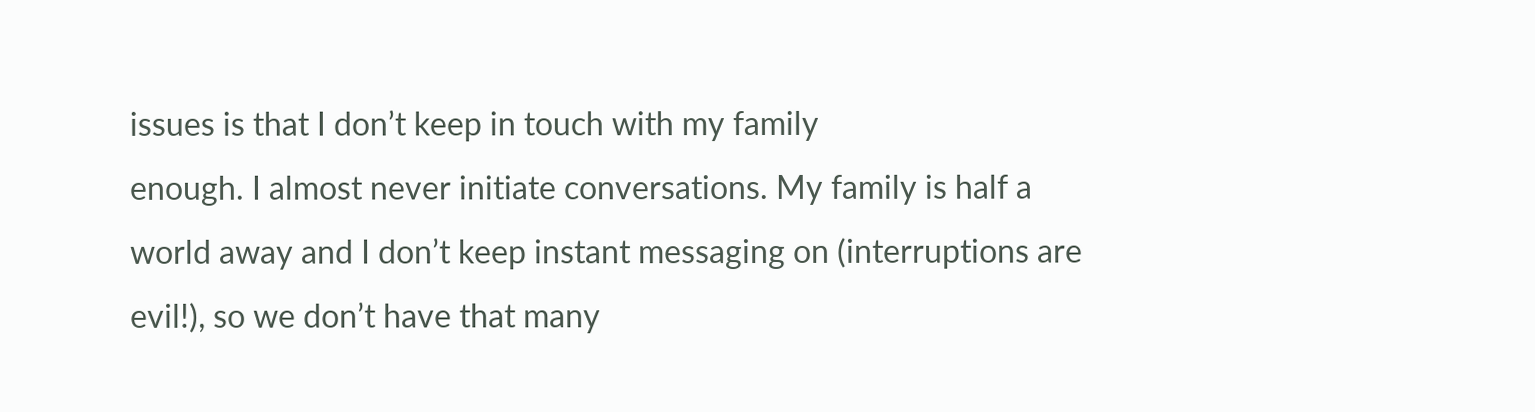issues is that I don’t keep in touch with my family
enough. I almost never initiate conversations. My family is half a
world away and I don’t keep instant messaging on (interruptions are
evil!), so we don’t have that many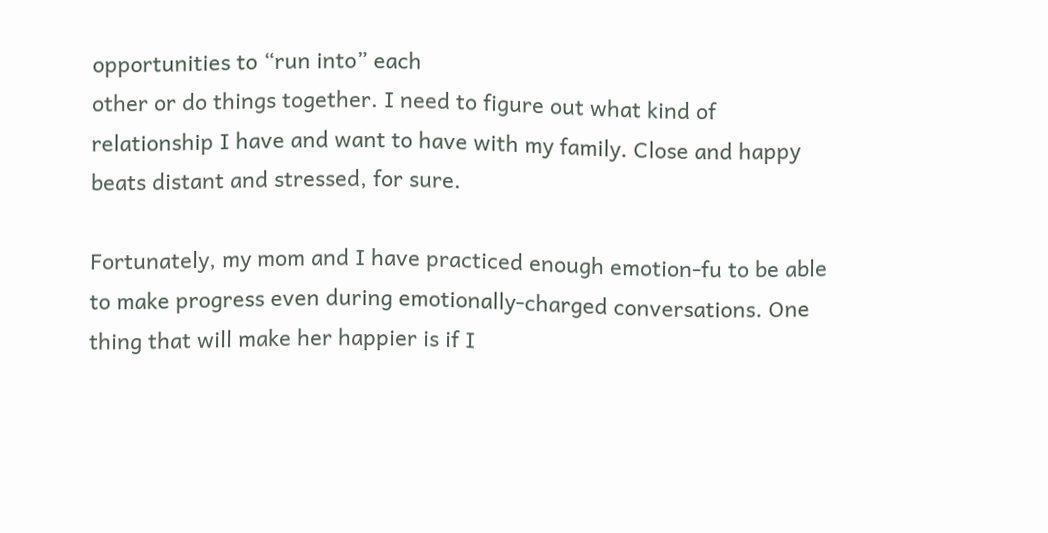opportunities to “run into” each
other or do things together. I need to figure out what kind of
relationship I have and want to have with my family. Close and happy
beats distant and stressed, for sure.

Fortunately, my mom and I have practiced enough emotion-fu to be able
to make progress even during emotionally-charged conversations. One
thing that will make her happier is if I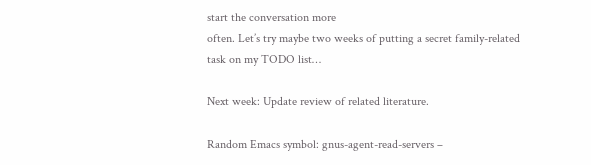start the conversation more
often. Let’s try maybe two weeks of putting a secret family-related
task on my TODO list…

Next week: Update review of related literature.

Random Emacs symbol: gnus-agent-read-servers –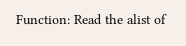Function: Read the alist of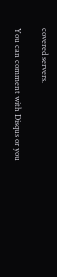covered servers.

You can comment with Disqus or you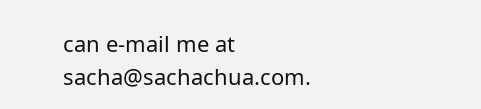can e-mail me at sacha@sachachua.com.